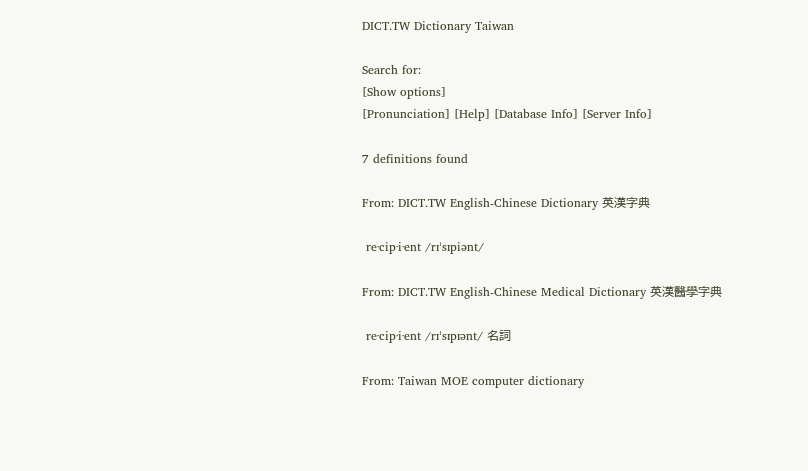DICT.TW Dictionary Taiwan

Search for:
[Show options]
[Pronunciation] [Help] [Database Info] [Server Info]

7 definitions found

From: DICT.TW English-Chinese Dictionary 英漢字典

 re·cip·i·ent /rɪˈsɪpiənt/

From: DICT.TW English-Chinese Medical Dictionary 英漢醫學字典

 re·cip·i·ent /rɪˈsɪpɪənt/ 名詞

From: Taiwan MOE computer dictionary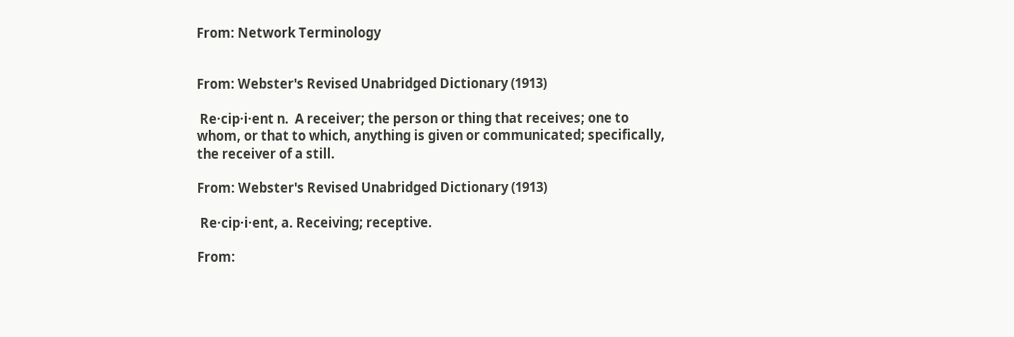From: Network Terminology


From: Webster's Revised Unabridged Dictionary (1913)

 Re·cip·i·ent n.  A receiver; the person or thing that receives; one to whom, or that to which, anything is given or communicated; specifically, the receiver of a still.

From: Webster's Revised Unabridged Dictionary (1913)

 Re·cip·i·ent, a. Receiving; receptive.

From: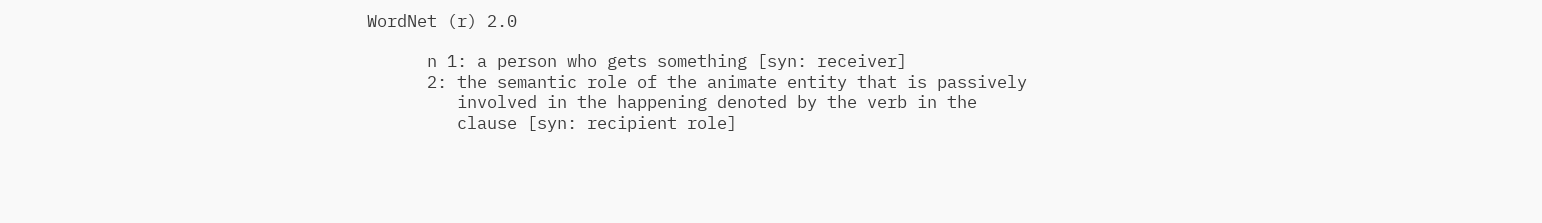WordNet (r) 2.0

      n 1: a person who gets something [syn: receiver]
      2: the semantic role of the animate entity that is passively
         involved in the happening denoted by the verb in the
         clause [syn: recipient role]